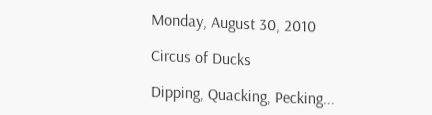Monday, August 30, 2010

Circus of Ducks

Dipping, Quacking, Pecking...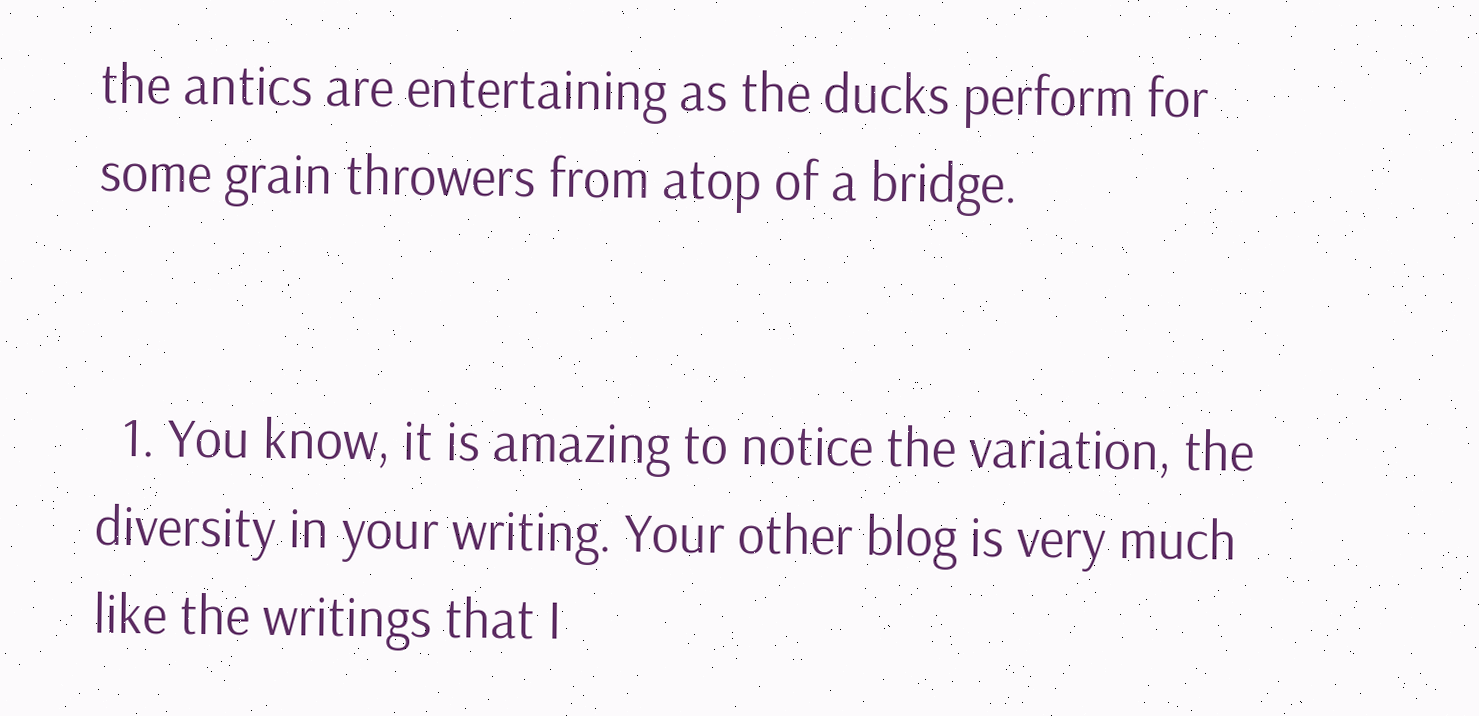the antics are entertaining as the ducks perform for some grain throwers from atop of a bridge.


  1. You know, it is amazing to notice the variation, the diversity in your writing. Your other blog is very much like the writings that I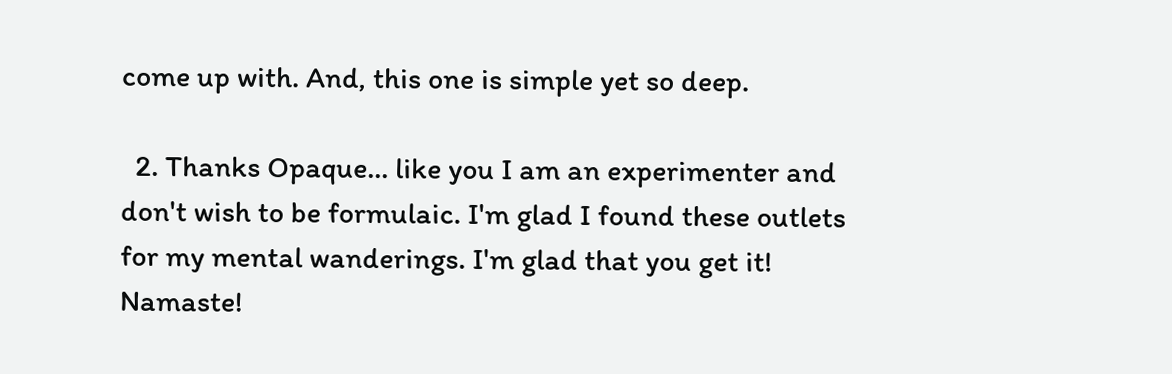come up with. And, this one is simple yet so deep.

  2. Thanks Opaque... like you I am an experimenter and don't wish to be formulaic. I'm glad I found these outlets for my mental wanderings. I'm glad that you get it! Namaste!